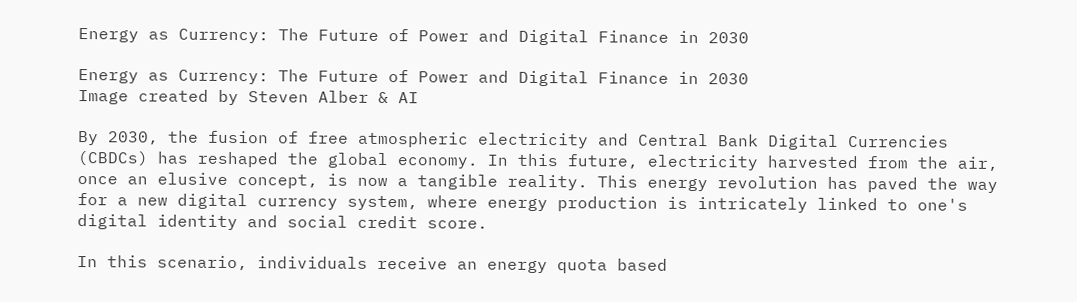Energy as Currency: The Future of Power and Digital Finance in 2030

Energy as Currency: The Future of Power and Digital Finance in 2030
Image created by Steven Alber & AI

By 2030, the fusion of free atmospheric electricity and Central Bank Digital Currencies (CBDCs) has reshaped the global economy. In this future, electricity harvested from the air, once an elusive concept, is now a tangible reality. This energy revolution has paved the way for a new digital currency system, where energy production is intricately linked to one's digital identity and social credit score.

In this scenario, individuals receive an energy quota based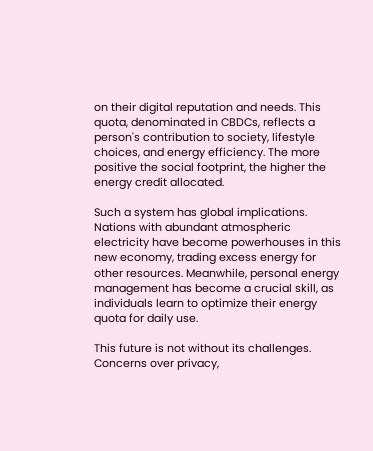on their digital reputation and needs. This quota, denominated in CBDCs, reflects a person's contribution to society, lifestyle choices, and energy efficiency. The more positive the social footprint, the higher the energy credit allocated.

Such a system has global implications. Nations with abundant atmospheric electricity have become powerhouses in this new economy, trading excess energy for other resources. Meanwhile, personal energy management has become a crucial skill, as individuals learn to optimize their energy quota for daily use.

This future is not without its challenges. Concerns over privacy,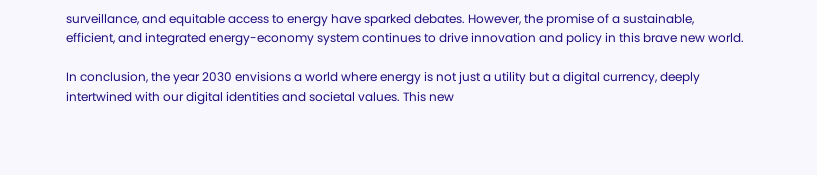surveillance, and equitable access to energy have sparked debates. However, the promise of a sustainable, efficient, and integrated energy-economy system continues to drive innovation and policy in this brave new world.

In conclusion, the year 2030 envisions a world where energy is not just a utility but a digital currency, deeply intertwined with our digital identities and societal values. This new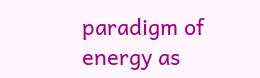paradigm of energy as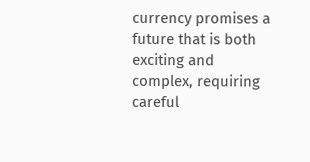currency promises a future that is both exciting and complex, requiring careful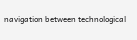navigation between technological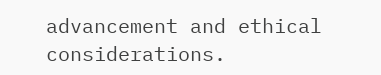advancement and ethical considerations.